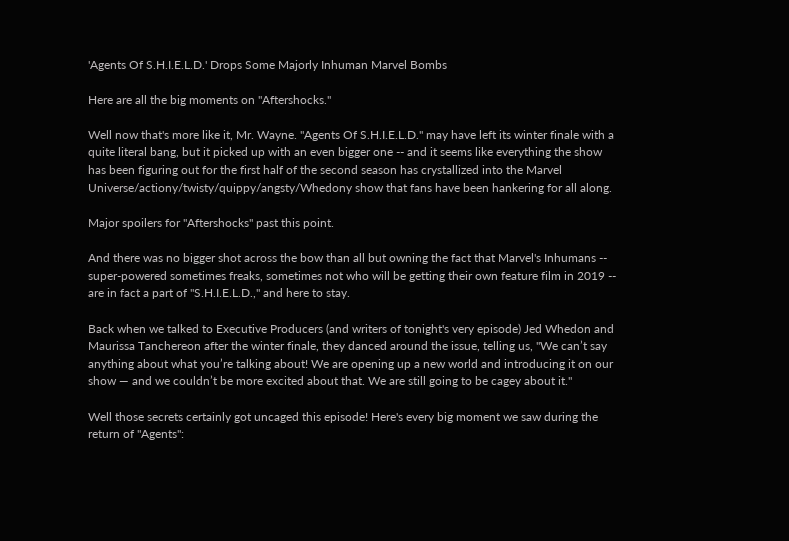'Agents Of S.H.I.E.L.D.' Drops Some Majorly Inhuman Marvel Bombs

Here are all the big moments on "Aftershocks."

Well now that's more like it, Mr. Wayne. "Agents Of S.H.I.E.L.D." may have left its winter finale with a quite literal bang, but it picked up with an even bigger one -- and it seems like everything the show has been figuring out for the first half of the second season has crystallized into the Marvel Universe/actiony/twisty/quippy/angsty/Whedony show that fans have been hankering for all along.

Major spoilers for "Aftershocks" past this point.

And there was no bigger shot across the bow than all but owning the fact that Marvel's Inhumans -- super-powered sometimes freaks, sometimes not who will be getting their own feature film in 2019 -- are in fact a part of "S.H.I.E.L.D.," and here to stay.

Back when we talked to Executive Producers (and writers of tonight's very episode) Jed Whedon and Maurissa Tanchereon after the winter finale, they danced around the issue, telling us, "We can’t say anything about what you’re talking about! We are opening up a new world and introducing it on our show — and we couldn’t be more excited about that. We are still going to be cagey about it."

Well those secrets certainly got uncaged this episode! Here's every big moment we saw during the return of "Agents":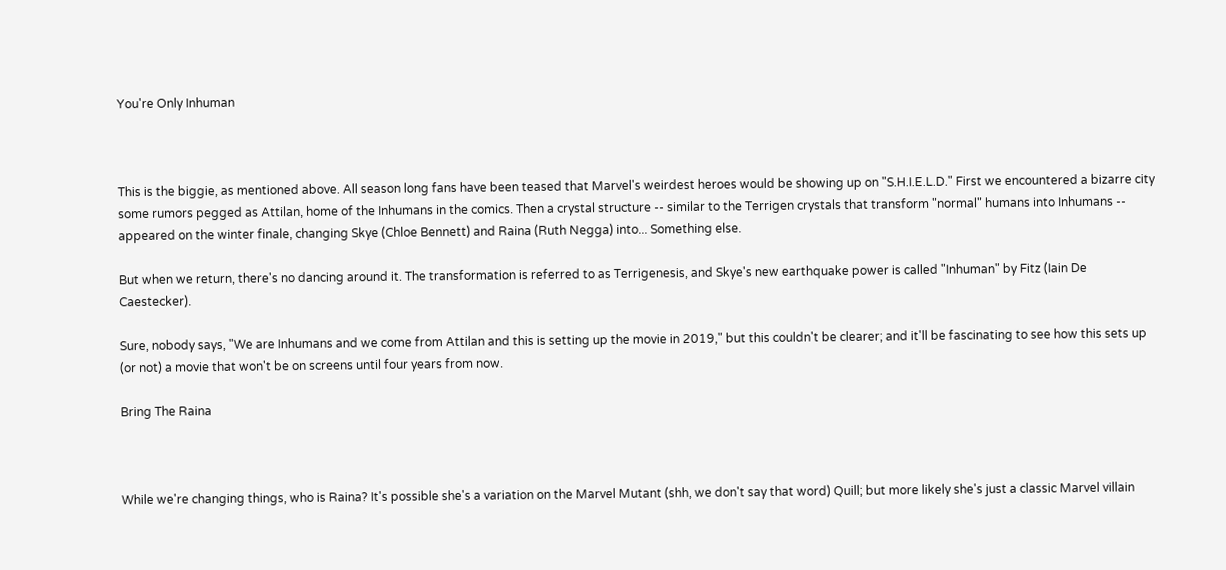You're Only Inhuman



This is the biggie, as mentioned above. All season long fans have been teased that Marvel's weirdest heroes would be showing up on "S.H.I.E.L.D." First we encountered a bizarre city some rumors pegged as Attilan, home of the Inhumans in the comics. Then a crystal structure -- similar to the Terrigen crystals that transform "normal" humans into Inhumans -- appeared on the winter finale, changing Skye (Chloe Bennett) and Raina (Ruth Negga) into... Something else.

But when we return, there's no dancing around it. The transformation is referred to as Terrigenesis, and Skye's new earthquake power is called "Inhuman" by Fitz (Iain De Caestecker).

Sure, nobody says, "We are Inhumans and we come from Attilan and this is setting up the movie in 2019," but this couldn't be clearer; and it'll be fascinating to see how this sets up (or not) a movie that won't be on screens until four years from now.

Bring The Raina



While we're changing things, who is Raina? It's possible she's a variation on the Marvel Mutant (shh, we don't say that word) Quill; but more likely she's just a classic Marvel villain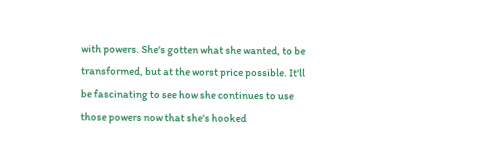with powers. She's gotten what she wanted, to be transformed, but at the worst price possible. It'll be fascinating to see how she continues to use those powers now that she's hooked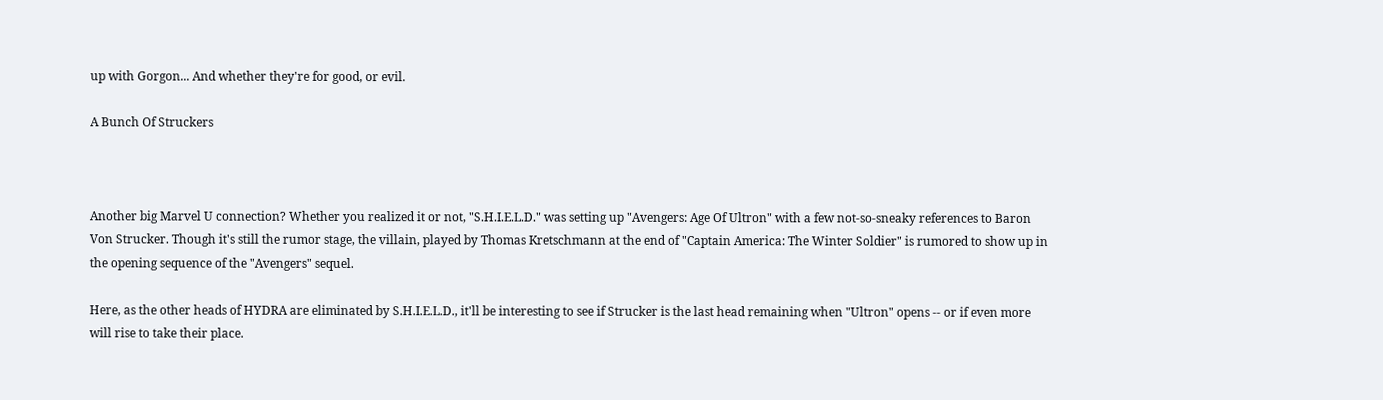up with Gorgon... And whether they're for good, or evil.

A Bunch Of Struckers



Another big Marvel U connection? Whether you realized it or not, "S.H.I.E.L.D." was setting up "Avengers: Age Of Ultron" with a few not-so-sneaky references to Baron Von Strucker. Though it's still the rumor stage, the villain, played by Thomas Kretschmann at the end of "Captain America: The Winter Soldier" is rumored to show up in the opening sequence of the "Avengers" sequel.

Here, as the other heads of HYDRA are eliminated by S.H.I.E.L.D., it'll be interesting to see if Strucker is the last head remaining when "Ultron" opens -- or if even more will rise to take their place.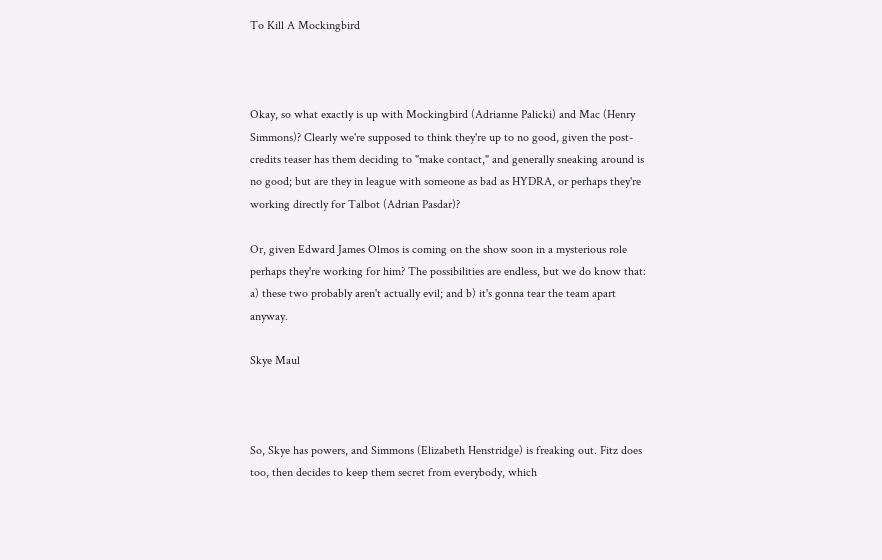To Kill A Mockingbird



Okay, so what exactly is up with Mockingbird (Adrianne Palicki) and Mac (Henry Simmons)? Clearly we're supposed to think they're up to no good, given the post-credits teaser has them deciding to "make contact," and generally sneaking around is no good; but are they in league with someone as bad as HYDRA, or perhaps they're working directly for Talbot (Adrian Pasdar)?

Or, given Edward James Olmos is coming on the show soon in a mysterious role perhaps they're working for him? The possibilities are endless, but we do know that: a) these two probably aren't actually evil; and b) it's gonna tear the team apart anyway.

Skye Maul



So, Skye has powers, and Simmons (Elizabeth Henstridge) is freaking out. Fitz does too, then decides to keep them secret from everybody, which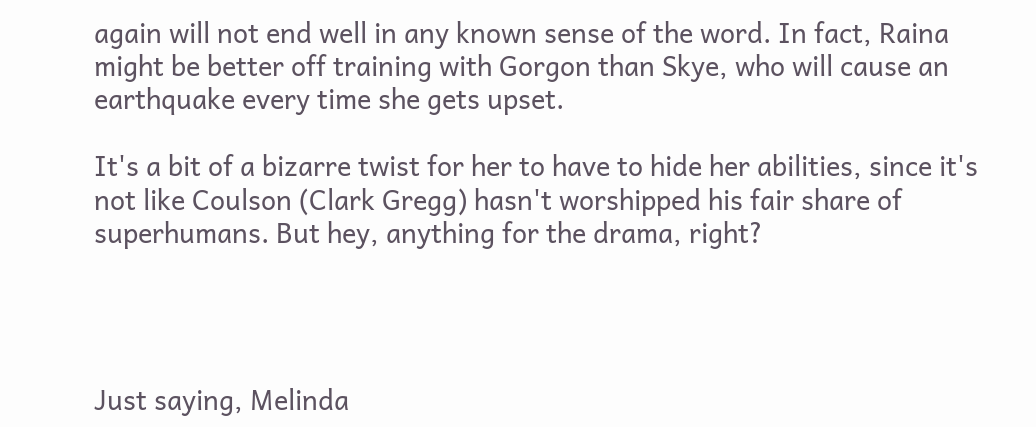again will not end well in any known sense of the word. In fact, Raina might be better off training with Gorgon than Skye, who will cause an earthquake every time she gets upset.

It's a bit of a bizarre twist for her to have to hide her abilities, since it's not like Coulson (Clark Gregg) hasn't worshipped his fair share of superhumans. But hey, anything for the drama, right?




Just saying, Melinda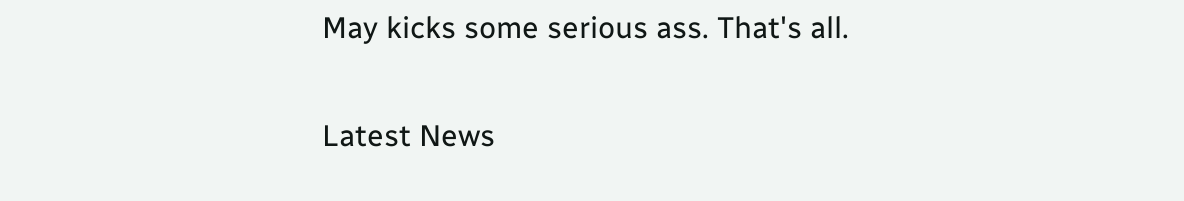May kicks some serious ass. That's all.

Latest News